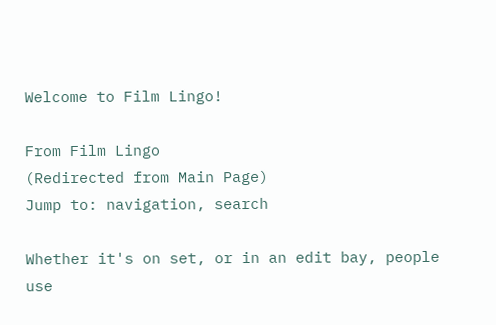Welcome to Film Lingo!

From Film Lingo
(Redirected from Main Page)
Jump to: navigation, search

Whether it's on set, or in an edit bay, people use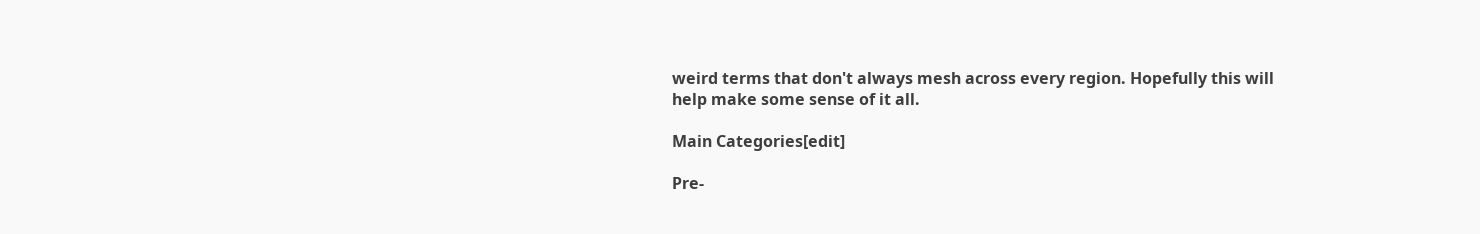weird terms that don't always mesh across every region. Hopefully this will help make some sense of it all.

Main Categories[edit]

Pre-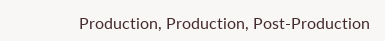Production, Production, Post-Production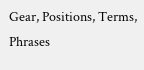Gear, Positions, Terms, Phrases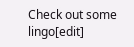Check out some lingo[edit]